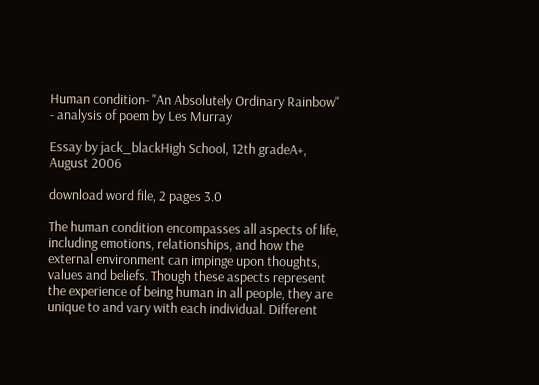Human condition- "An Absolutely Ordinary Rainbow" - analysis of poem by Les Murray

Essay by jack_blackHigh School, 12th gradeA+, August 2006

download word file, 2 pages 3.0

The human condition encompasses all aspects of life, including emotions, relationships, and how the external environment can impinge upon thoughts, values and beliefs. Though these aspects represent the experience of being human in all people, they are unique to and vary with each individual. Different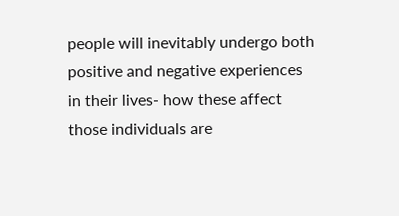people will inevitably undergo both positive and negative experiences in their lives- how these affect those individuals are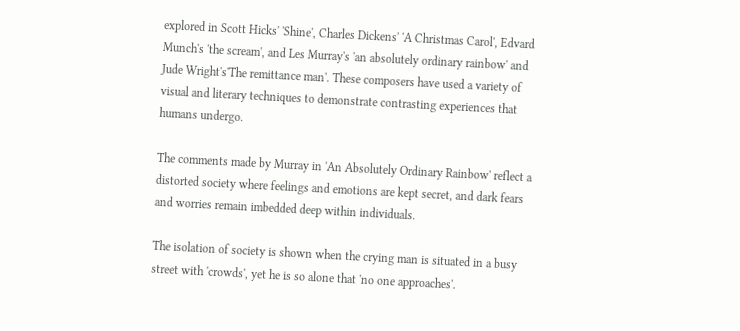explored in Scott Hicks' 'Shine', Charles Dickens' 'A Christmas Carol', Edvard Munch's 'the scream', and Les Murray's 'an absolutely ordinary rainbow' and Jude Wright's'The remittance man'. These composers have used a variety of visual and literary techniques to demonstrate contrasting experiences that humans undergo.

The comments made by Murray in 'An Absolutely Ordinary Rainbow' reflect a distorted society where feelings and emotions are kept secret, and dark fears and worries remain imbedded deep within individuals.

The isolation of society is shown when the crying man is situated in a busy street with 'crowds', yet he is so alone that 'no one approaches'.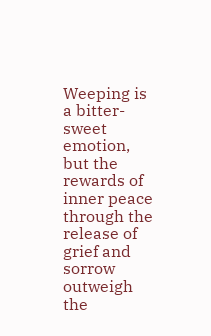Weeping is a bitter-sweet emotion, but the rewards of inner peace through the release of grief and sorrow outweigh the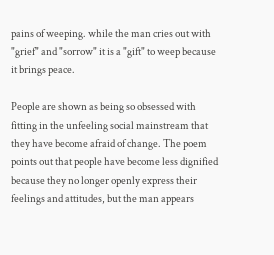pains of weeping. while the man cries out with "grief" and "sorrow" it is a "gift" to weep because it brings peace.

People are shown as being so obsessed with fitting in the unfeeling social mainstream that they have become afraid of change. The poem points out that people have become less dignified because they no longer openly express their feelings and attitudes, but the man appears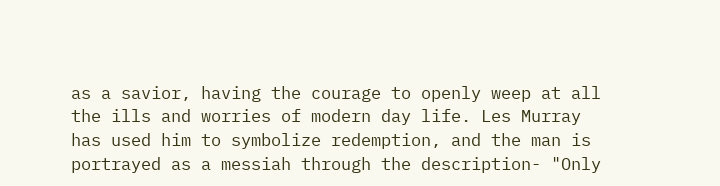as a savior, having the courage to openly weep at all the ills and worries of modern day life. Les Murray has used him to symbolize redemption, and the man is portrayed as a messiah through the description- "Only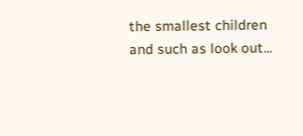the smallest children and such as look out...